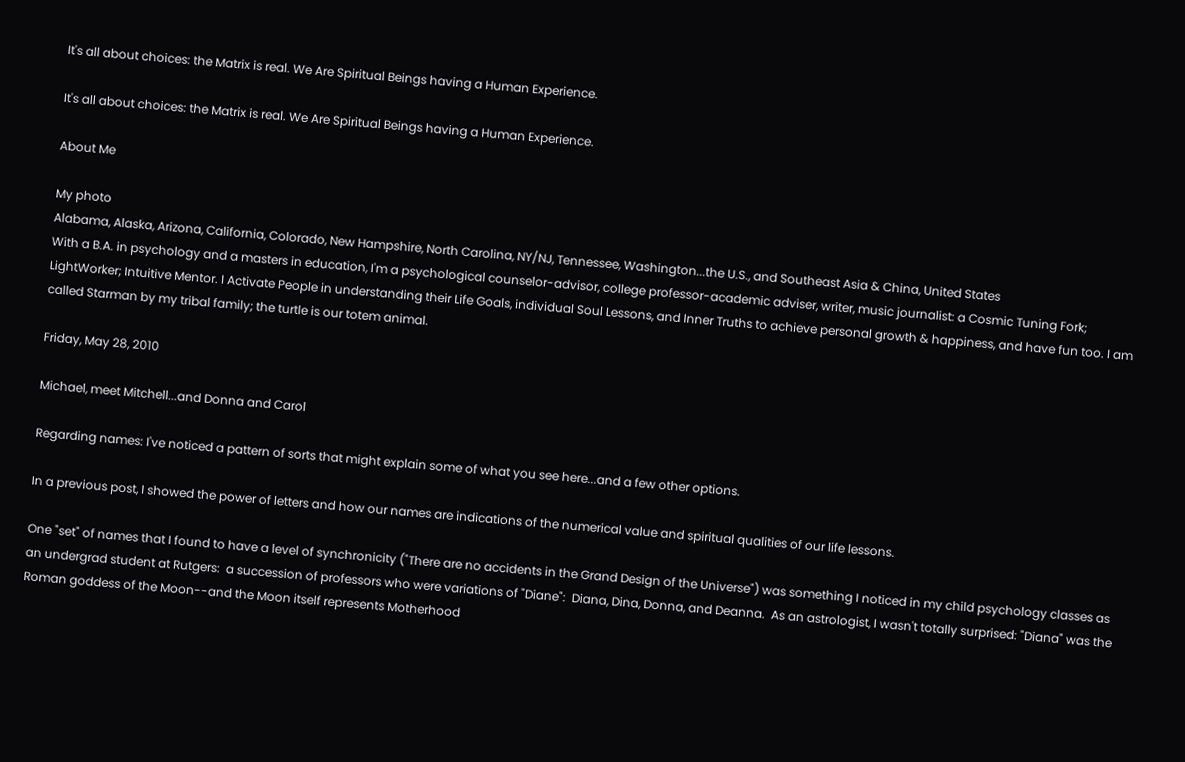It's all about choices: the Matrix is real. We Are Spiritual Beings having a Human Experience.

It's all about choices: the Matrix is real. We Are Spiritual Beings having a Human Experience.

About Me

My photo
Alabama, Alaska, Arizona, California, Colorado, New Hampshire, North Carolina, NY/NJ, Tennessee, Washington...the U.S., and Southeast Asia & China, United States
With a B.A. in psychology and a masters in education, I'm a psychological counselor-advisor, college professor-academic adviser, writer, music journalist: a Cosmic Tuning Fork; LightWorker; Intuitive Mentor. I Activate People in understanding their Life Goals, individual Soul Lessons, and Inner Truths to achieve personal growth & happiness, and have fun too. I am called Starman by my tribal family; the turtle is our totem animal.

Friday, May 28, 2010

Michael, meet Mitchell...and Donna and Carol

Regarding names: I've noticed a pattern of sorts that might explain some of what you see here...and a few other options.

In a previous post, I showed the power of letters and how our names are indications of the numerical value and spiritual qualities of our life lessons.

One "set" of names that I found to have a level of synchronicity ("There are no accidents in the Grand Design of the Universe") was something I noticed in my child psychology classes as an undergrad student at Rutgers:  a succession of professors who were variations of "Diane":  Diana, Dina, Donna, and Deanna.  As an astrologist, I wasn't totally surprised: "Diana" was the Roman goddess of the Moon--and the Moon itself represents Motherhood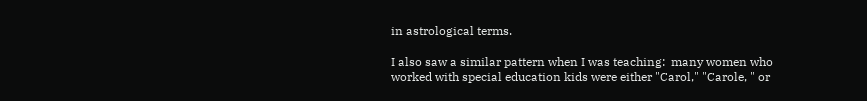in astrological terms.

I also saw a similar pattern when I was teaching:  many women who worked with special education kids were either "Carol," "Carole, " or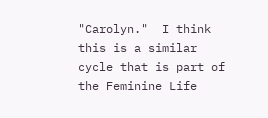"Carolyn."  I think this is a similar cycle that is part of the Feminine Life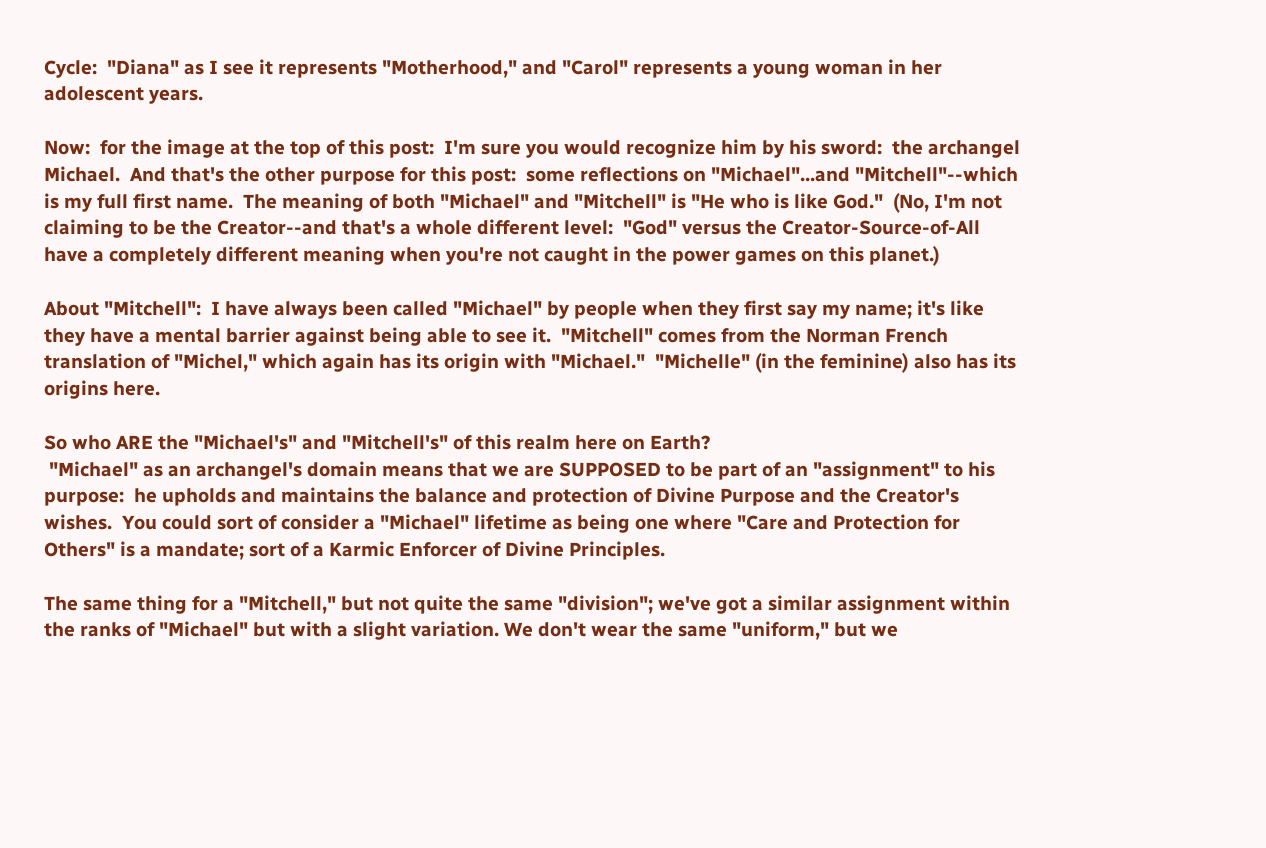Cycle:  "Diana" as I see it represents "Motherhood," and "Carol" represents a young woman in her adolescent years.

Now:  for the image at the top of this post:  I'm sure you would recognize him by his sword:  the archangel Michael.  And that's the other purpose for this post:  some reflections on "Michael"...and "Mitchell"--which is my full first name.  The meaning of both "Michael" and "Mitchell" is "He who is like God."  (No, I'm not claiming to be the Creator--and that's a whole different level:  "God" versus the Creator-Source-of-All have a completely different meaning when you're not caught in the power games on this planet.)

About "Mitchell":  I have always been called "Michael" by people when they first say my name; it's like they have a mental barrier against being able to see it.  "Mitchell" comes from the Norman French translation of "Michel," which again has its origin with "Michael."  "Michelle" (in the feminine) also has its origins here.

So who ARE the "Michael's" and "Mitchell's" of this realm here on Earth?
 "Michael" as an archangel's domain means that we are SUPPOSED to be part of an "assignment" to his purpose:  he upholds and maintains the balance and protection of Divine Purpose and the Creator's wishes.  You could sort of consider a "Michael" lifetime as being one where "Care and Protection for Others" is a mandate; sort of a Karmic Enforcer of Divine Principles.

The same thing for a "Mitchell," but not quite the same "division"; we've got a similar assignment within the ranks of "Michael" but with a slight variation. We don't wear the same "uniform," but we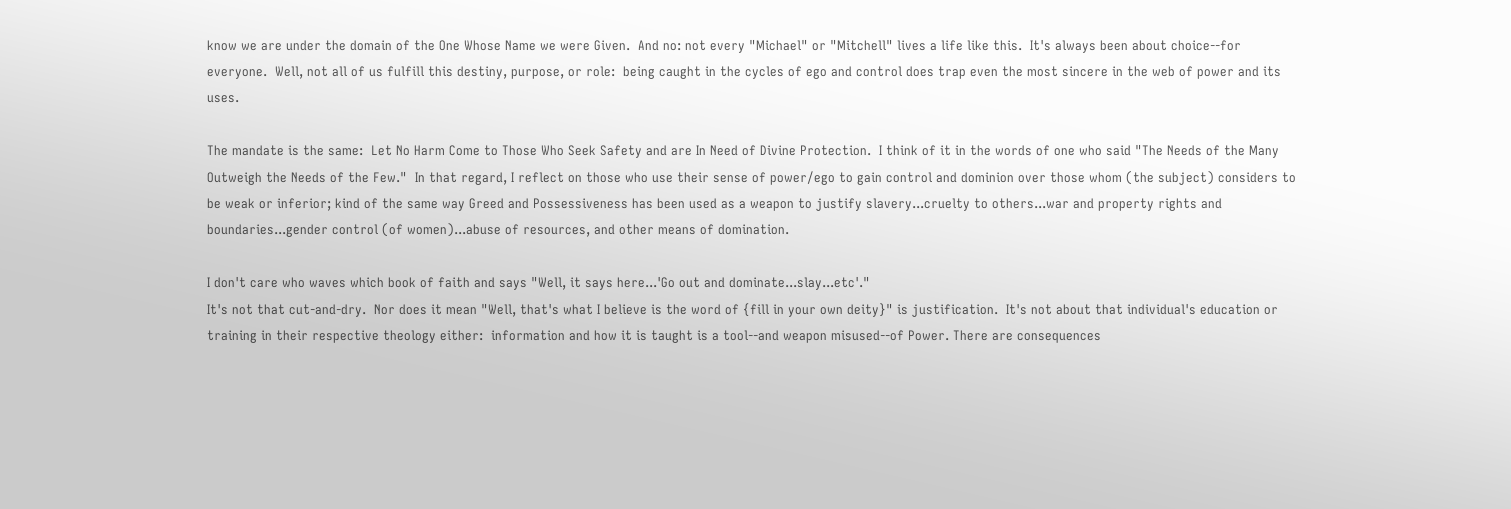know we are under the domain of the One Whose Name we were Given.  And no: not every "Michael" or "Mitchell" lives a life like this.  It's always been about choice--for everyone.  Well, not all of us fulfill this destiny, purpose, or role:  being caught in the cycles of ego and control does trap even the most sincere in the web of power and its uses.

The mandate is the same:  Let No Harm Come to Those Who Seek Safety and are In Need of Divine Protection.  I think of it in the words of one who said "The Needs of the Many Outweigh the Needs of the Few."  In that regard, I reflect on those who use their sense of power/ego to gain control and dominion over those whom (the subject) considers to be weak or inferior; kind of the same way Greed and Possessiveness has been used as a weapon to justify slavery...cruelty to others...war and property rights and boundaries...gender control (of women)...abuse of resources, and other means of domination.

I don't care who waves which book of faith and says "Well, it says here...'Go out and dominate...slay...etc'."
It's not that cut-and-dry.  Nor does it mean "Well, that's what I believe is the word of {fill in your own deity}" is justification.  It's not about that individual's education or training in their respective theology either:  information and how it is taught is a tool--and weapon misused--of Power. There are consequences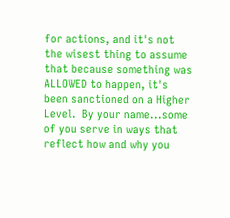for actions, and it's not the wisest thing to assume that because something was ALLOWED to happen, it's been sanctioned on a Higher Level.  By your name...some of you serve in ways that reflect how and why you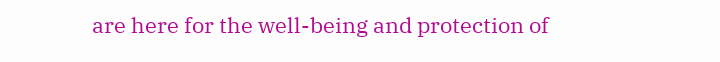are here for the well-being and protection of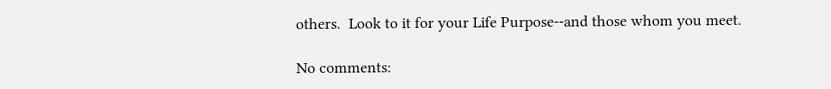others.  Look to it for your Life Purpose--and those whom you meet.

No comments: